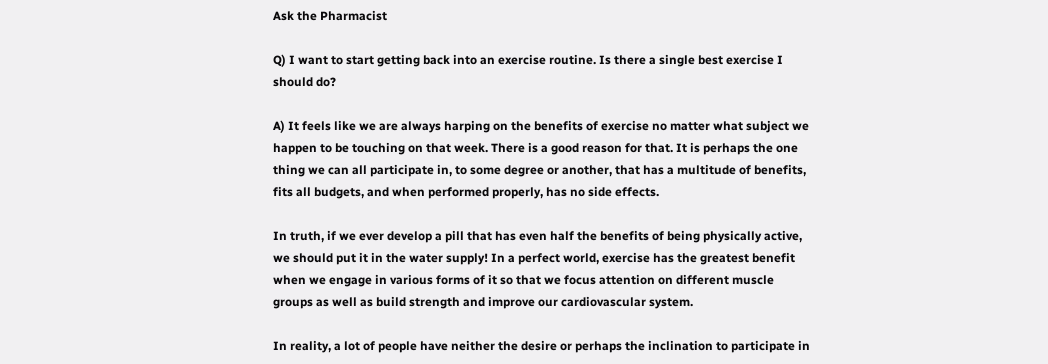Ask the Pharmacist

Q) I want to start getting back into an exercise routine. Is there a single best exercise I should do?

A) It feels like we are always harping on the benefits of exercise no matter what subject we happen to be touching on that week. There is a good reason for that. It is perhaps the one thing we can all participate in, to some degree or another, that has a multitude of benefits, fits all budgets, and when performed properly, has no side effects.

In truth, if we ever develop a pill that has even half the benefits of being physically active, we should put it in the water supply! In a perfect world, exercise has the greatest benefit when we engage in various forms of it so that we focus attention on different muscle groups as well as build strength and improve our cardiovascular system.

In reality, a lot of people have neither the desire or perhaps the inclination to participate in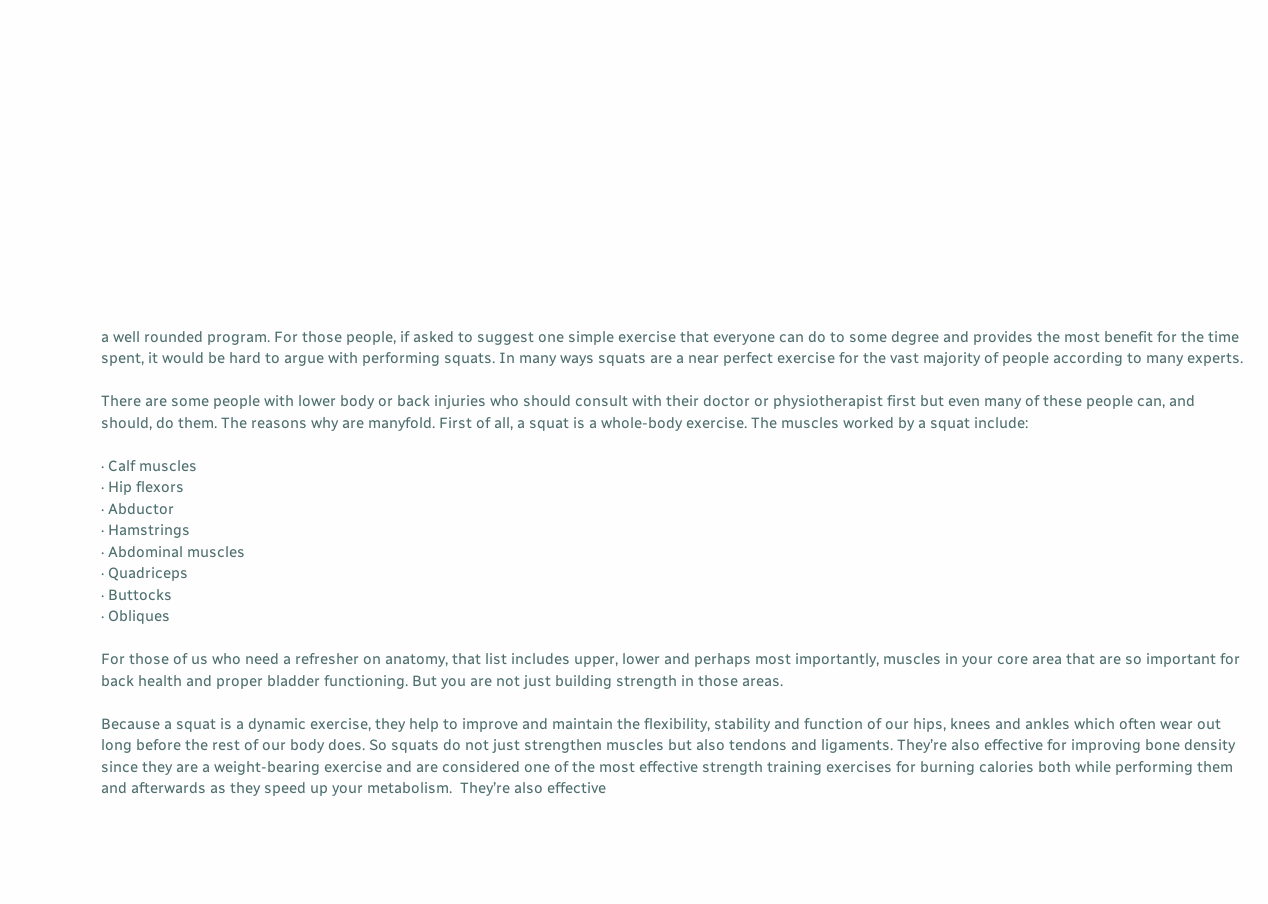a well rounded program. For those people, if asked to suggest one simple exercise that everyone can do to some degree and provides the most benefit for the time spent, it would be hard to argue with performing squats. In many ways squats are a near perfect exercise for the vast majority of people according to many experts.

There are some people with lower body or back injuries who should consult with their doctor or physiotherapist first but even many of these people can, and should, do them. The reasons why are manyfold. First of all, a squat is a whole-body exercise. The muscles worked by a squat include:

· Calf muscles
· Hip flexors
· Abductor
· Hamstrings
· Abdominal muscles
· Quadriceps
· Buttocks
· Obliques

For those of us who need a refresher on anatomy, that list includes upper, lower and perhaps most importantly, muscles in your core area that are so important for back health and proper bladder functioning. But you are not just building strength in those areas.

Because a squat is a dynamic exercise, they help to improve and maintain the flexibility, stability and function of our hips, knees and ankles which often wear out long before the rest of our body does. So squats do not just strengthen muscles but also tendons and ligaments. They’re also effective for improving bone density since they are a weight-bearing exercise and are considered one of the most effective strength training exercises for burning calories both while performing them and afterwards as they speed up your metabolism.  They’re also effective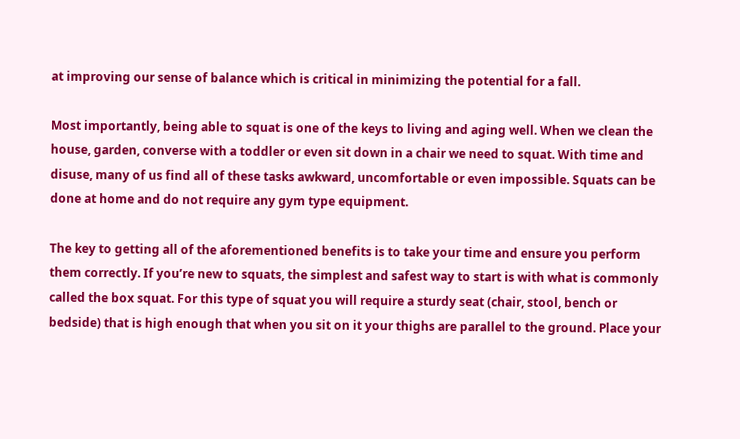at improving our sense of balance which is critical in minimizing the potential for a fall.

Most importantly, being able to squat is one of the keys to living and aging well. When we clean the house, garden, converse with a toddler or even sit down in a chair we need to squat. With time and disuse, many of us find all of these tasks awkward, uncomfortable or even impossible. Squats can be done at home and do not require any gym type equipment.

The key to getting all of the aforementioned benefits is to take your time and ensure you perform them correctly. If you’re new to squats, the simplest and safest way to start is with what is commonly called the box squat. For this type of squat you will require a sturdy seat (chair, stool, bench or bedside) that is high enough that when you sit on it your thighs are parallel to the ground. Place your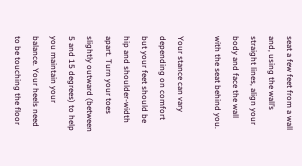seat a few feet from a wall and, using the wall’s straight lines, align your body and face the wall with the seat behind you.

Your stance can vary depending on comfort but your feet should be hip and shoulder-width apart. Turn your toes slightly outward (between 5 and 15 degrees) to help you maintain your balance. Your heels need to be touching the floor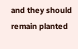and they should remain planted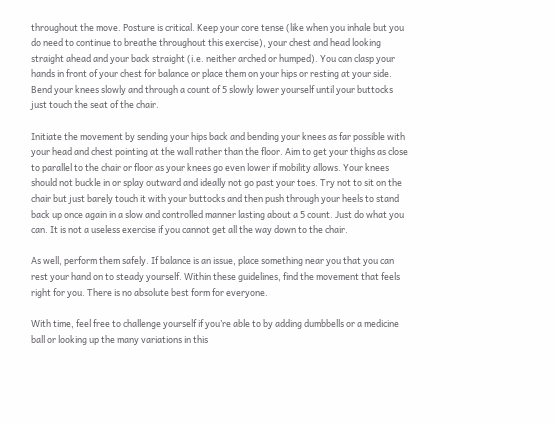throughout the move. Posture is critical. Keep your core tense (like when you inhale but you do need to continue to breathe throughout this exercise), your chest and head looking straight ahead and your back straight (i.e. neither arched or humped). You can clasp your hands in front of your chest for balance or place them on your hips or resting at your side. Bend your knees slowly and through a count of 5 slowly lower yourself until your buttocks just touch the seat of the chair.

Initiate the movement by sending your hips back and bending your knees as far possible with your head and chest pointing at the wall rather than the floor. Aim to get your thighs as close to parallel to the chair or floor as your knees go even lower if mobility allows. Your knees should not buckle in or splay outward and ideally not go past your toes. Try not to sit on the chair but just barely touch it with your buttocks and then push through your heels to stand back up once again in a slow and controlled manner lasting about a 5 count. Just do what you can. It is not a useless exercise if you cannot get all the way down to the chair.

As well, perform them safely. If balance is an issue, place something near you that you can rest your hand on to steady yourself. Within these guidelines, find the movement that feels right for you. There is no absolute best form for everyone.

With time, feel free to challenge yourself if you’re able to by adding dumbbells or a medicine ball or looking up the many variations in this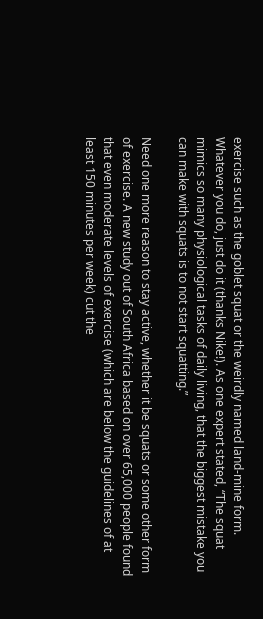exercise such as the goblet squat or the weirdly named land-mine form. Whatever you do, just do it (thanks Nike!). As one expert stated, “The squat mimics so many physiological tasks of daily living, that the biggest mistake you can make with squats is to not start squatting.”

Need one more reason to stay active, whether it be squats or some other form of exercise. A new study out of South Africa based on over 65,000 people found that even moderate levels of exercise (which are below the guidelines of at least 150 minutes per week) cut the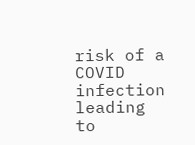risk of a COVID infection leading to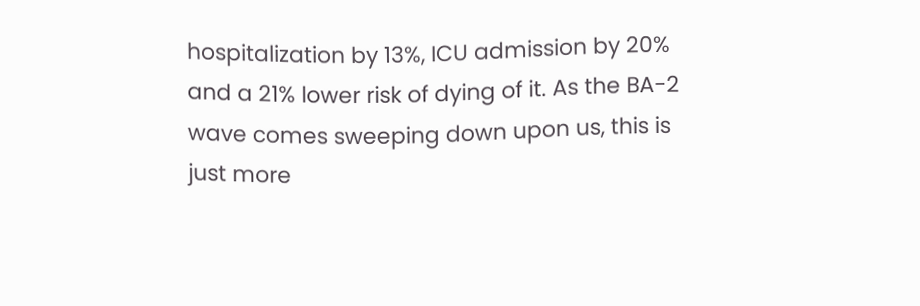hospitalization by 13%, ICU admission by 20% and a 21% lower risk of dying of it. As the BA-2 wave comes sweeping down upon us, this is just more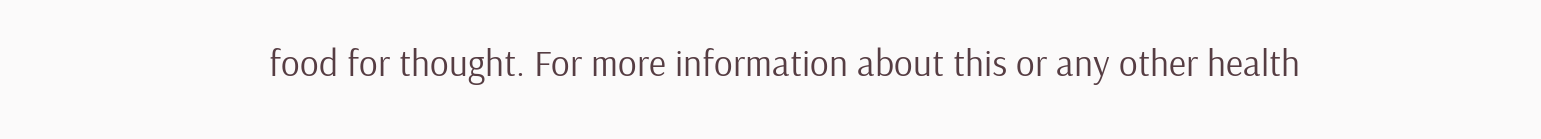food for thought. For more information about this or any other health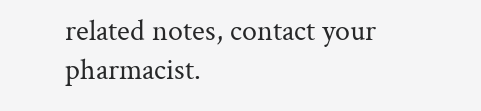related notes, contact your pharmacist.